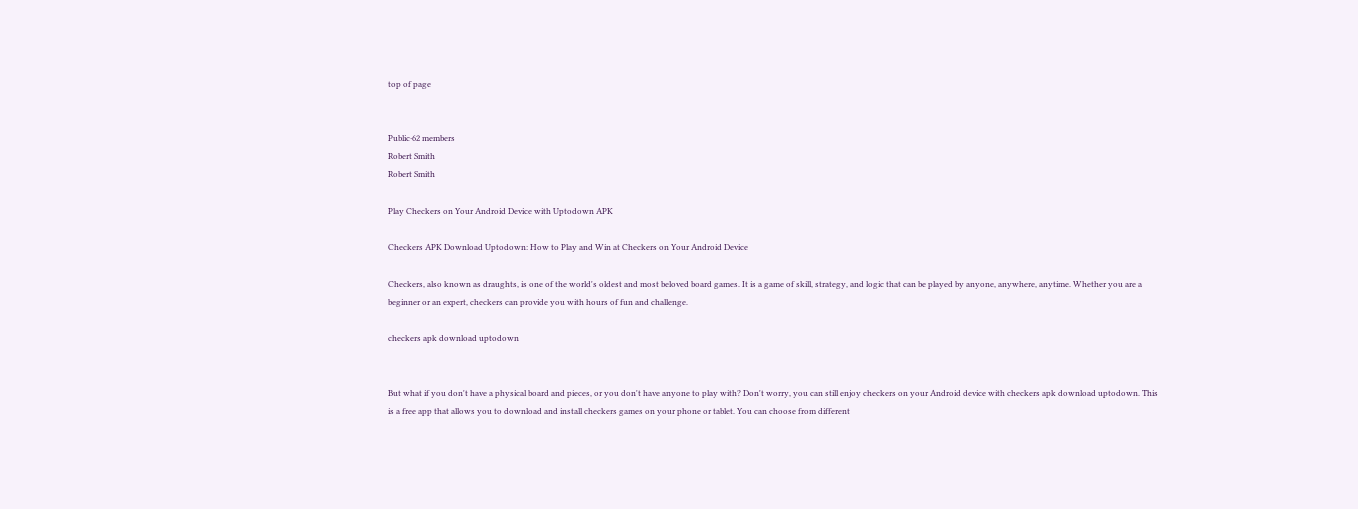top of page


Public·62 members
Robert Smith
Robert Smith

Play Checkers on Your Android Device with Uptodown APK

Checkers APK Download Uptodown: How to Play and Win at Checkers on Your Android Device

Checkers, also known as draughts, is one of the world's oldest and most beloved board games. It is a game of skill, strategy, and logic that can be played by anyone, anywhere, anytime. Whether you are a beginner or an expert, checkers can provide you with hours of fun and challenge.

checkers apk download uptodown


But what if you don't have a physical board and pieces, or you don't have anyone to play with? Don't worry, you can still enjoy checkers on your Android device with checkers apk download uptodown. This is a free app that allows you to download and install checkers games on your phone or tablet. You can choose from different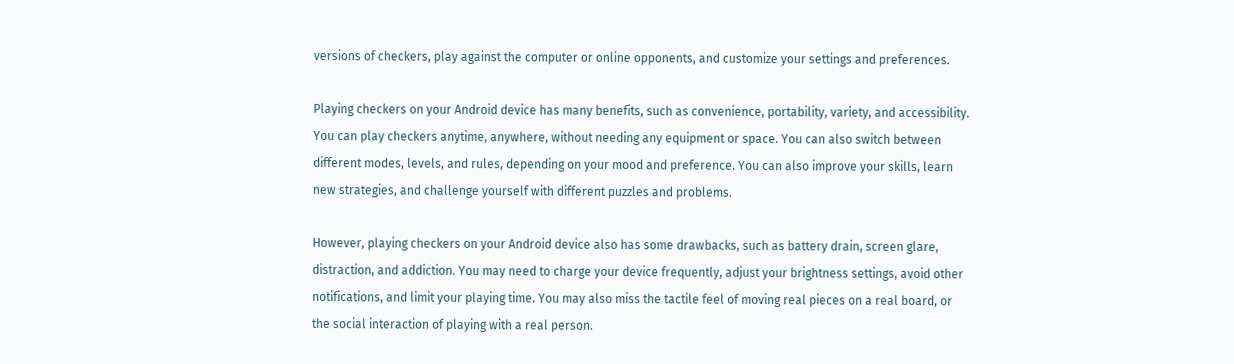versions of checkers, play against the computer or online opponents, and customize your settings and preferences.

Playing checkers on your Android device has many benefits, such as convenience, portability, variety, and accessibility. You can play checkers anytime, anywhere, without needing any equipment or space. You can also switch between different modes, levels, and rules, depending on your mood and preference. You can also improve your skills, learn new strategies, and challenge yourself with different puzzles and problems.

However, playing checkers on your Android device also has some drawbacks, such as battery drain, screen glare, distraction, and addiction. You may need to charge your device frequently, adjust your brightness settings, avoid other notifications, and limit your playing time. You may also miss the tactile feel of moving real pieces on a real board, or the social interaction of playing with a real person.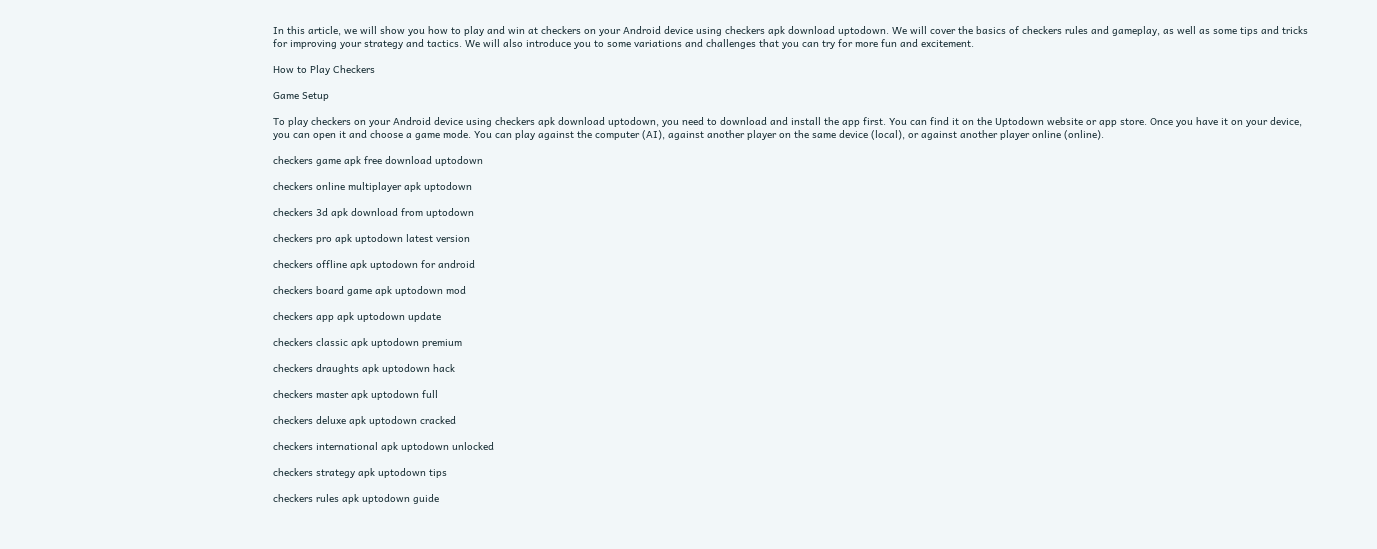In this article, we will show you how to play and win at checkers on your Android device using checkers apk download uptodown. We will cover the basics of checkers rules and gameplay, as well as some tips and tricks for improving your strategy and tactics. We will also introduce you to some variations and challenges that you can try for more fun and excitement.

How to Play Checkers

Game Setup

To play checkers on your Android device using checkers apk download uptodown, you need to download and install the app first. You can find it on the Uptodown website or app store. Once you have it on your device, you can open it and choose a game mode. You can play against the computer (AI), against another player on the same device (local), or against another player online (online).

checkers game apk free download uptodown

checkers online multiplayer apk uptodown

checkers 3d apk download from uptodown

checkers pro apk uptodown latest version

checkers offline apk uptodown for android

checkers board game apk uptodown mod

checkers app apk uptodown update

checkers classic apk uptodown premium

checkers draughts apk uptodown hack

checkers master apk uptodown full

checkers deluxe apk uptodown cracked

checkers international apk uptodown unlocked

checkers strategy apk uptodown tips

checkers rules apk uptodown guide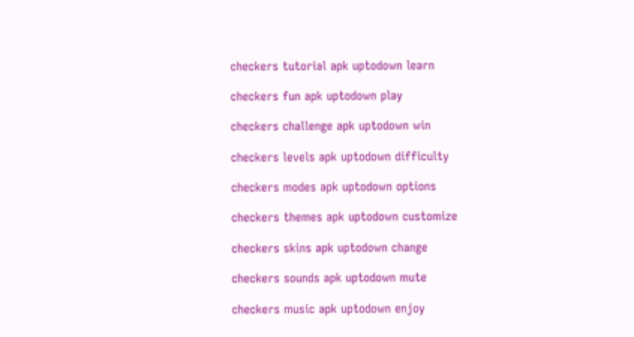checkers tutorial apk uptodown learn

checkers fun apk uptodown play

checkers challenge apk uptodown win

checkers levels apk uptodown difficulty

checkers modes apk uptodown options

checkers themes apk uptodown customize

checkers skins apk uptodown change

checkers sounds apk uptodown mute

checkers music apk uptodown enjoy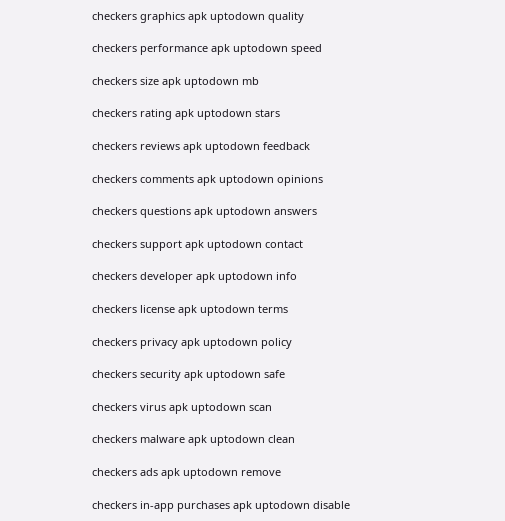checkers graphics apk uptodown quality

checkers performance apk uptodown speed

checkers size apk uptodown mb

checkers rating apk uptodown stars

checkers reviews apk uptodown feedback

checkers comments apk uptodown opinions

checkers questions apk uptodown answers

checkers support apk uptodown contact

checkers developer apk uptodown info

checkers license apk uptodown terms

checkers privacy apk uptodown policy

checkers security apk uptodown safe

checkers virus apk uptodown scan

checkers malware apk uptodown clean

checkers ads apk uptodown remove

checkers in-app purchases apk uptodown disable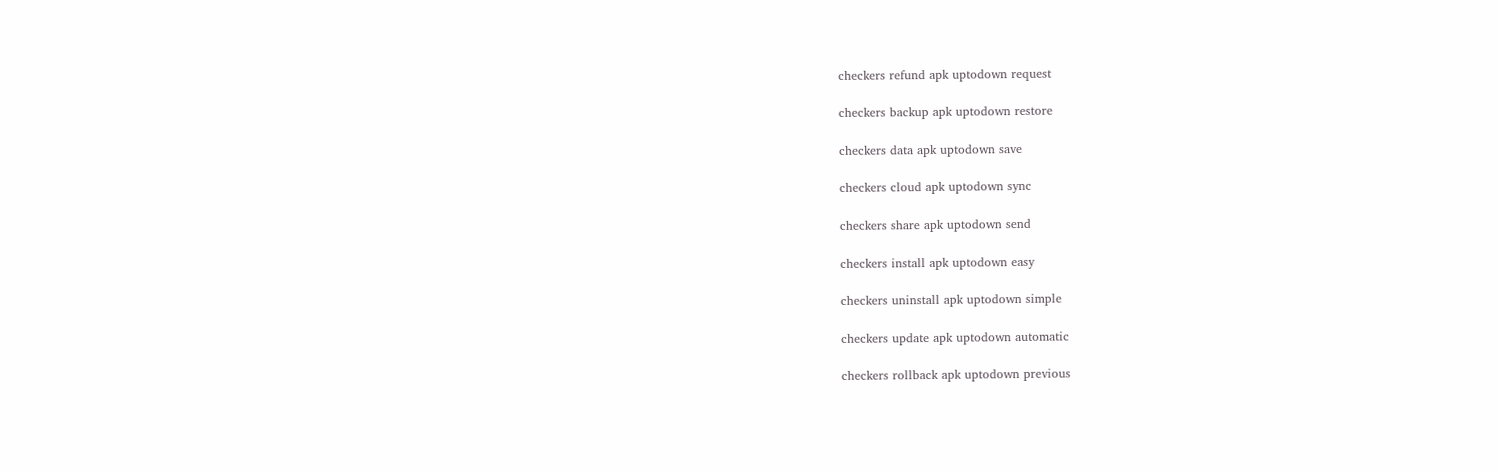checkers refund apk uptodown request

checkers backup apk uptodown restore

checkers data apk uptodown save

checkers cloud apk uptodown sync

checkers share apk uptodown send

checkers install apk uptodown easy

checkers uninstall apk uptodown simple

checkers update apk uptodown automatic

checkers rollback apk uptodown previous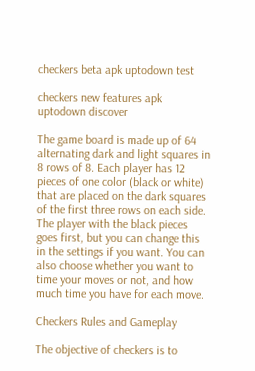checkers beta apk uptodown test

checkers new features apk uptodown discover

The game board is made up of 64 alternating dark and light squares in 8 rows of 8. Each player has 12 pieces of one color (black or white) that are placed on the dark squares of the first three rows on each side. The player with the black pieces goes first, but you can change this in the settings if you want. You can also choose whether you want to time your moves or not, and how much time you have for each move.

Checkers Rules and Gameplay

The objective of checkers is to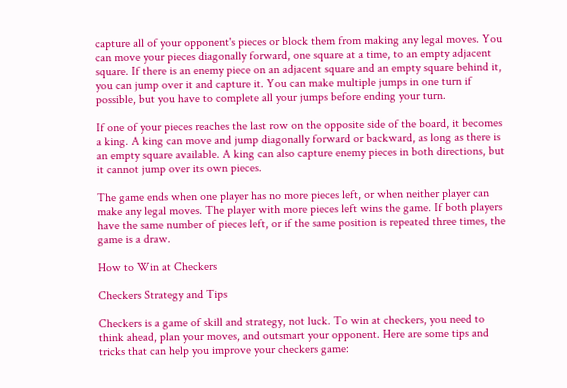capture all of your opponent's pieces or block them from making any legal moves. You can move your pieces diagonally forward, one square at a time, to an empty adjacent square. If there is an enemy piece on an adjacent square and an empty square behind it, you can jump over it and capture it. You can make multiple jumps in one turn if possible, but you have to complete all your jumps before ending your turn.

If one of your pieces reaches the last row on the opposite side of the board, it becomes a king. A king can move and jump diagonally forward or backward, as long as there is an empty square available. A king can also capture enemy pieces in both directions, but it cannot jump over its own pieces.

The game ends when one player has no more pieces left, or when neither player can make any legal moves. The player with more pieces left wins the game. If both players have the same number of pieces left, or if the same position is repeated three times, the game is a draw.

How to Win at Checkers

Checkers Strategy and Tips

Checkers is a game of skill and strategy, not luck. To win at checkers, you need to think ahead, plan your moves, and outsmart your opponent. Here are some tips and tricks that can help you improve your checkers game: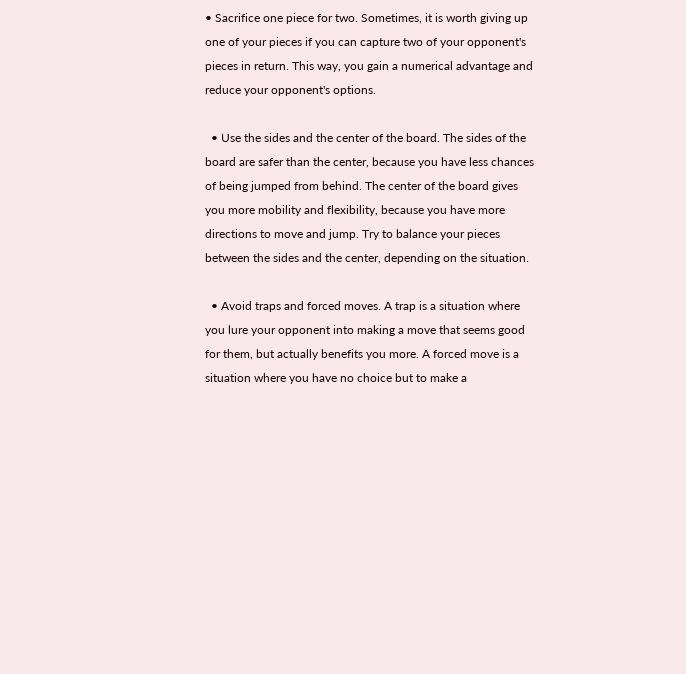• Sacrifice one piece for two. Sometimes, it is worth giving up one of your pieces if you can capture two of your opponent's pieces in return. This way, you gain a numerical advantage and reduce your opponent's options.

  • Use the sides and the center of the board. The sides of the board are safer than the center, because you have less chances of being jumped from behind. The center of the board gives you more mobility and flexibility, because you have more directions to move and jump. Try to balance your pieces between the sides and the center, depending on the situation.

  • Avoid traps and forced moves. A trap is a situation where you lure your opponent into making a move that seems good for them, but actually benefits you more. A forced move is a situation where you have no choice but to make a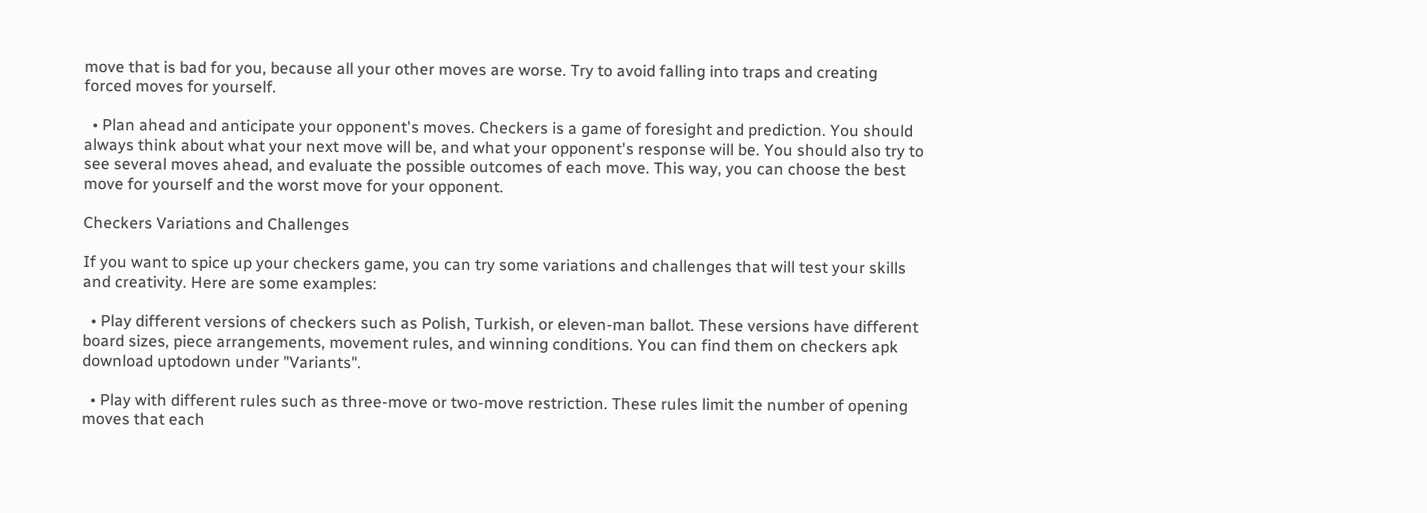move that is bad for you, because all your other moves are worse. Try to avoid falling into traps and creating forced moves for yourself.

  • Plan ahead and anticipate your opponent's moves. Checkers is a game of foresight and prediction. You should always think about what your next move will be, and what your opponent's response will be. You should also try to see several moves ahead, and evaluate the possible outcomes of each move. This way, you can choose the best move for yourself and the worst move for your opponent.

Checkers Variations and Challenges

If you want to spice up your checkers game, you can try some variations and challenges that will test your skills and creativity. Here are some examples:

  • Play different versions of checkers such as Polish, Turkish, or eleven-man ballot. These versions have different board sizes, piece arrangements, movement rules, and winning conditions. You can find them on checkers apk download uptodown under "Variants".

  • Play with different rules such as three-move or two-move restriction. These rules limit the number of opening moves that each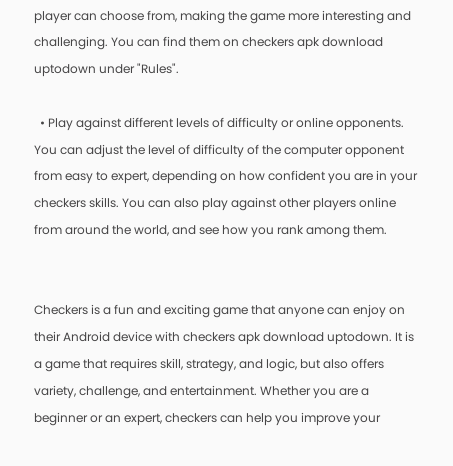player can choose from, making the game more interesting and challenging. You can find them on checkers apk download uptodown under "Rules".

  • Play against different levels of difficulty or online opponents. You can adjust the level of difficulty of the computer opponent from easy to expert, depending on how confident you are in your checkers skills. You can also play against other players online from around the world, and see how you rank among them.


Checkers is a fun and exciting game that anyone can enjoy on their Android device with checkers apk download uptodown. It is a game that requires skill, strategy, and logic, but also offers variety, challenge, and entertainment. Whether you are a beginner or an expert, checkers can help you improve your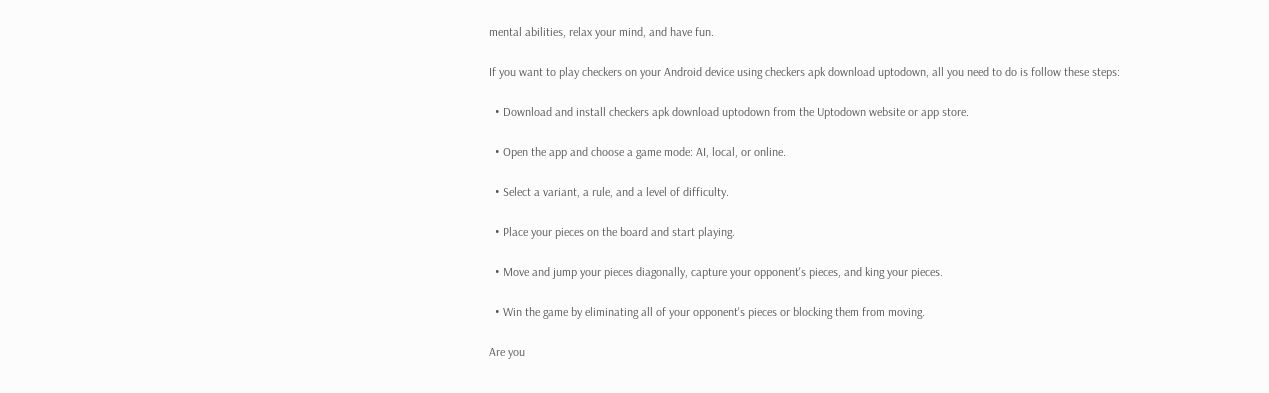mental abilities, relax your mind, and have fun.

If you want to play checkers on your Android device using checkers apk download uptodown, all you need to do is follow these steps:

  • Download and install checkers apk download uptodown from the Uptodown website or app store.

  • Open the app and choose a game mode: AI, local, or online.

  • Select a variant, a rule, and a level of difficulty.

  • Place your pieces on the board and start playing.

  • Move and jump your pieces diagonally, capture your opponent's pieces, and king your pieces.

  • Win the game by eliminating all of your opponent's pieces or blocking them from moving.

Are you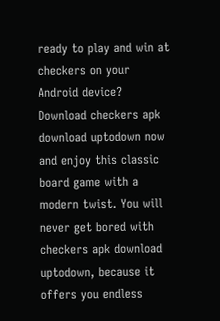ready to play and win at checkers on your Android device? Download checkers apk download uptodown now and enjoy this classic board game with a modern twist. You will never get bored with checkers apk download uptodown, because it offers you endless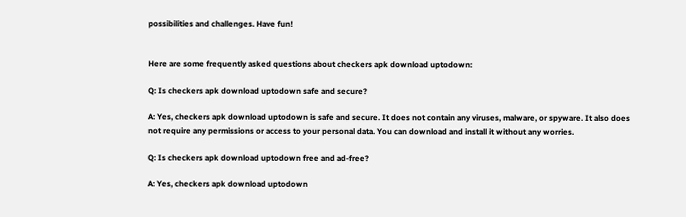possibilities and challenges. Have fun!


Here are some frequently asked questions about checkers apk download uptodown:

Q: Is checkers apk download uptodown safe and secure?

A: Yes, checkers apk download uptodown is safe and secure. It does not contain any viruses, malware, or spyware. It also does not require any permissions or access to your personal data. You can download and install it without any worries.

Q: Is checkers apk download uptodown free and ad-free?

A: Yes, checkers apk download uptodown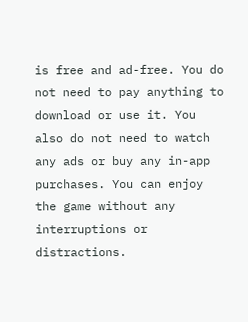is free and ad-free. You do not need to pay anything to download or use it. You also do not need to watch any ads or buy any in-app purchases. You can enjoy the game without any interruptions or distractions.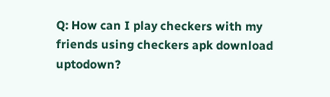Q: How can I play checkers with my friends using checkers apk download uptodown?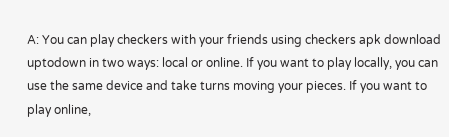A: You can play checkers with your friends using checkers apk download uptodown in two ways: local or online. If you want to play locally, you can use the same device and take turns moving your pieces. If you want to play online,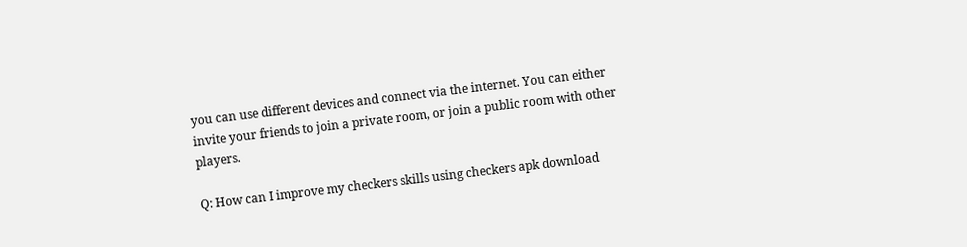you can use different devices and connect via the internet. You can either invite your friends to join a private room, or join a public room with other players.

Q: How can I improve my checkers skills using checkers apk download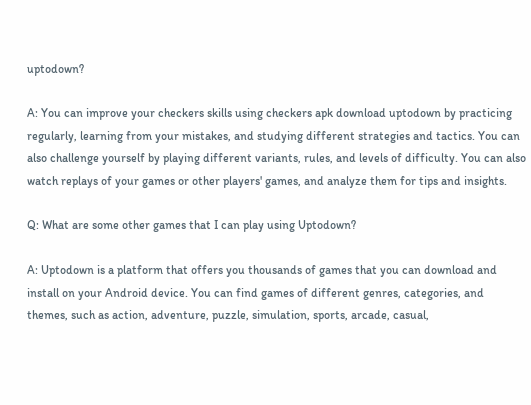uptodown?

A: You can improve your checkers skills using checkers apk download uptodown by practicing regularly, learning from your mistakes, and studying different strategies and tactics. You can also challenge yourself by playing different variants, rules, and levels of difficulty. You can also watch replays of your games or other players' games, and analyze them for tips and insights.

Q: What are some other games that I can play using Uptodown?

A: Uptodown is a platform that offers you thousands of games that you can download and install on your Android device. You can find games of different genres, categories, and themes, such as action, adventure, puzzle, simulation, sports, arcade, casual,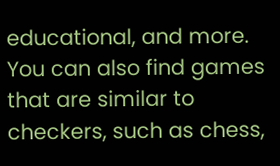educational, and more. You can also find games that are similar to checkers, such as chess,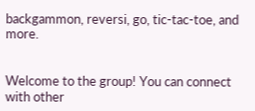backgammon, reversi, go, tic-tac-toe, and more.


Welcome to the group! You can connect with other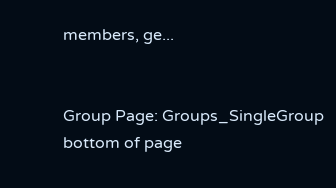members, ge...


Group Page: Groups_SingleGroup
bottom of page